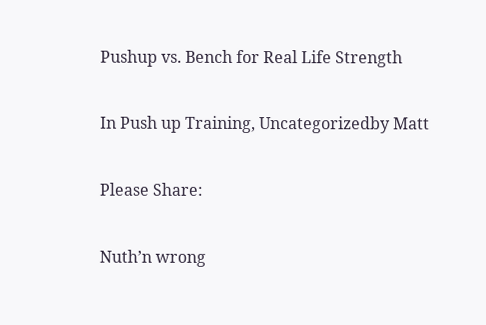Pushup vs. Bench for Real Life Strength

In Push up Training, Uncategorizedby Matt

Please Share:

Nuth’n wrong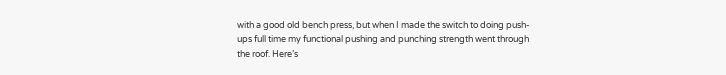with a good old bench press, but when I made the switch to doing push-ups full time my functional pushing and punching strength went through the roof. Here’s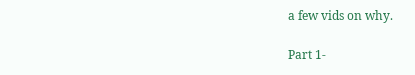a few vids on why.

Part 1-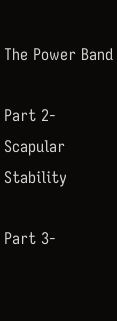The Power Band

Part 2- Scapular Stability

Part 3-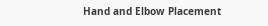Hand and Elbow Placement